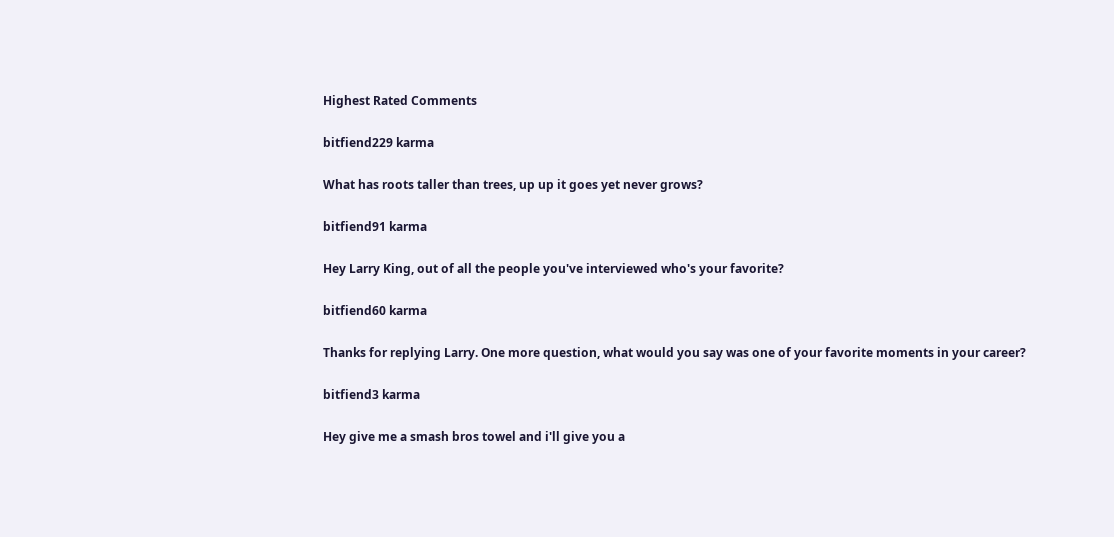Highest Rated Comments

bitfiend229 karma

What has roots taller than trees, up up it goes yet never grows?

bitfiend91 karma

Hey Larry King, out of all the people you've interviewed who's your favorite?

bitfiend60 karma

Thanks for replying Larry. One more question, what would you say was one of your favorite moments in your career?

bitfiend3 karma

Hey give me a smash bros towel and i'll give you a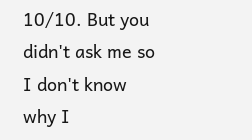10/10. But you didn't ask me so I don't know why I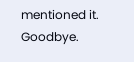mentioned it. Goodbye.